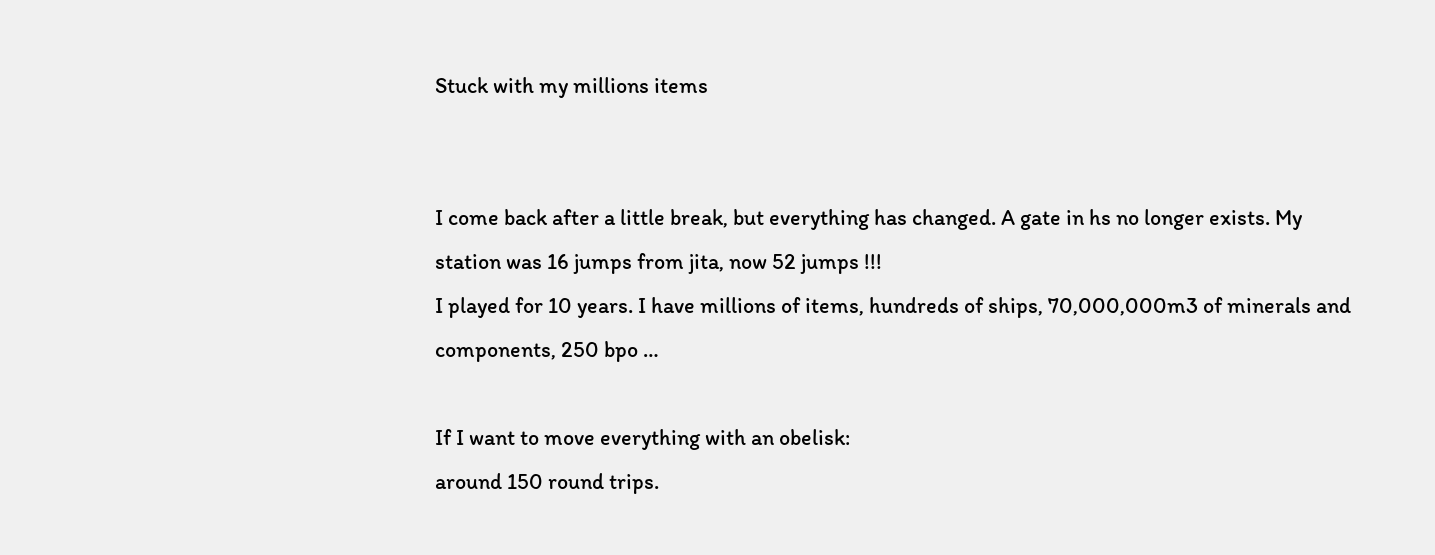Stuck with my millions items


I come back after a little break, but everything has changed. A gate in hs no longer exists. My station was 16 jumps from jita, now 52 jumps !!!
I played for 10 years. I have millions of items, hundreds of ships, 70,000,000m3 of minerals and components, 250 bpo …

If I want to move everything with an obelisk:
around 150 round trips.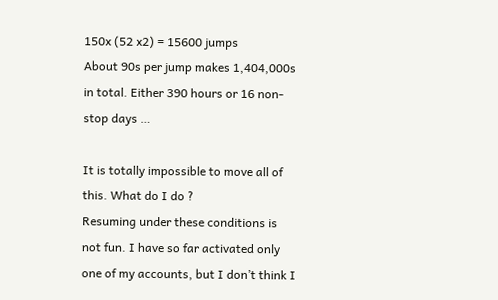150x (52 x2) = 15600 jumps
About 90s per jump makes 1,404,000s in total. Either 390 hours or 16 non-stop days …

It is totally impossible to move all of this. What do I do ?
Resuming under these conditions is not fun. I have so far activated only one of my accounts, but I don’t think I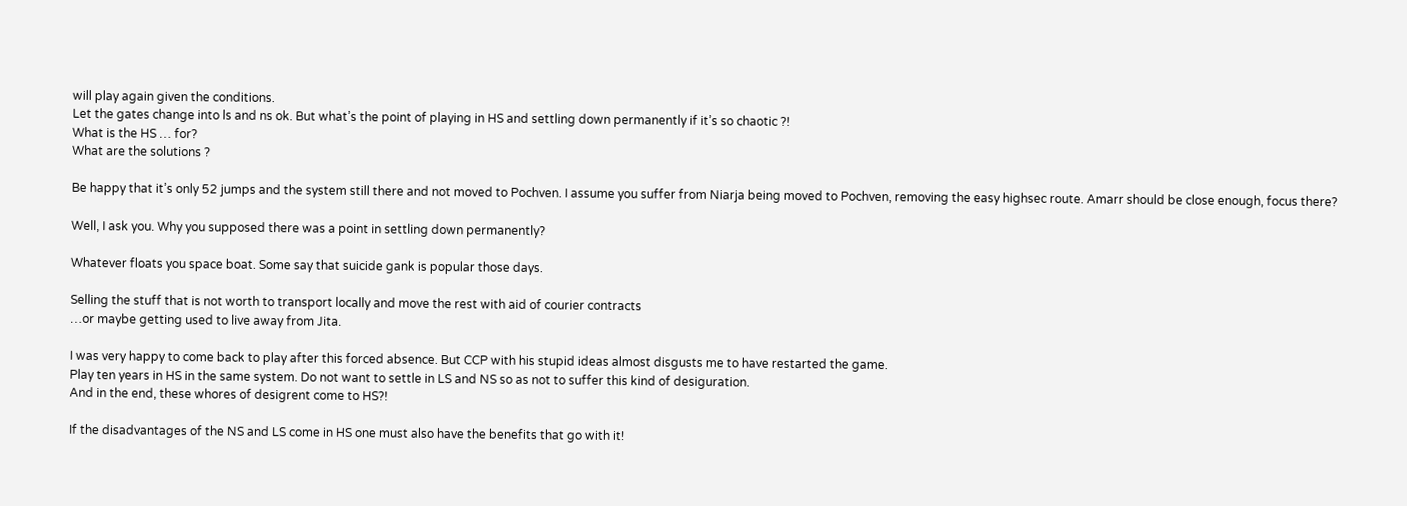will play again given the conditions.
Let the gates change into ls and ns ok. But what’s the point of playing in HS and settling down permanently if it’s so chaotic ?!
What is the HS … for?
What are the solutions ?

Be happy that it’s only 52 jumps and the system still there and not moved to Pochven. I assume you suffer from Niarja being moved to Pochven, removing the easy highsec route. Amarr should be close enough, focus there?

Well, I ask you. Why you supposed there was a point in settling down permanently?

Whatever floats you space boat. Some say that suicide gank is popular those days.

Selling the stuff that is not worth to transport locally and move the rest with aid of courier contracts
…or maybe getting used to live away from Jita.

I was very happy to come back to play after this forced absence. But CCP with his stupid ideas almost disgusts me to have restarted the game.
Play ten years in HS in the same system. Do not want to settle in LS and NS so as not to suffer this kind of desiguration.
And in the end, these whores of desigrent come to HS?!

If the disadvantages of the NS and LS come in HS one must also have the benefits that go with it!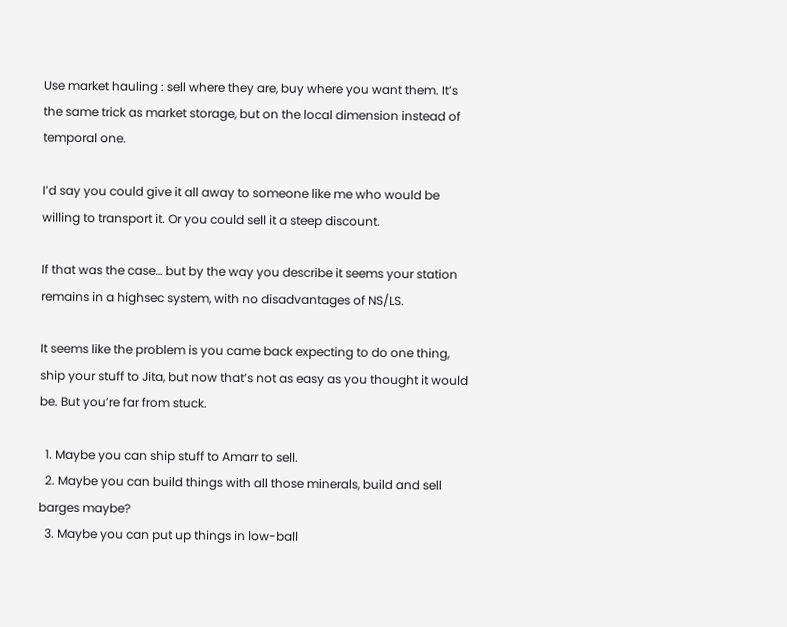Use market hauling : sell where they are, buy where you want them. It’s the same trick as market storage, but on the local dimension instead of temporal one.

I’d say you could give it all away to someone like me who would be willing to transport it. Or you could sell it a steep discount.

If that was the case… but by the way you describe it seems your station remains in a highsec system, with no disadvantages of NS/LS.

It seems like the problem is you came back expecting to do one thing, ship your stuff to Jita, but now that’s not as easy as you thought it would be. But you’re far from stuck.

  1. Maybe you can ship stuff to Amarr to sell.
  2. Maybe you can build things with all those minerals, build and sell barges maybe?
  3. Maybe you can put up things in low-ball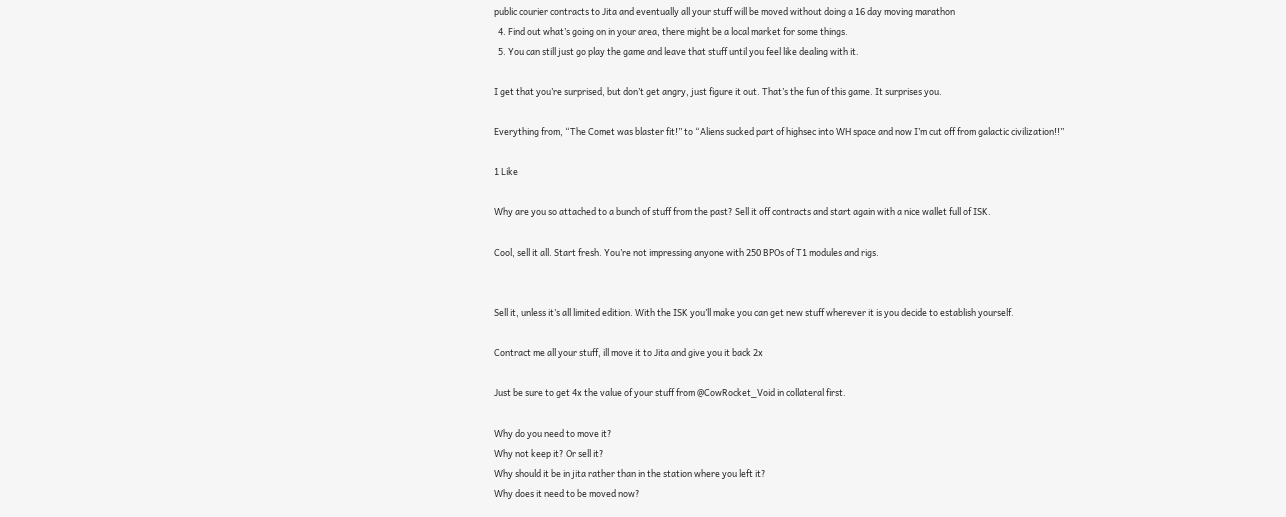public courier contracts to Jita and eventually all your stuff will be moved without doing a 16 day moving marathon
  4. Find out what’s going on in your area, there might be a local market for some things.
  5. You can still just go play the game and leave that stuff until you feel like dealing with it.

I get that you’re surprised, but don’t get angry, just figure it out. That’s the fun of this game. It surprises you.

Everything from, “The Comet was blaster fit!” to “Aliens sucked part of highsec into WH space and now I’m cut off from galactic civilization!!”

1 Like

Why are you so attached to a bunch of stuff from the past? Sell it off contracts and start again with a nice wallet full of ISK.

Cool, sell it all. Start fresh. You’re not impressing anyone with 250 BPOs of T1 modules and rigs.


Sell it, unless it’s all limited edition. With the ISK you’ll make you can get new stuff wherever it is you decide to establish yourself.

Contract me all your stuff, ill move it to Jita and give you it back 2x

Just be sure to get 4x the value of your stuff from @CowRocket_Void in collateral first.

Why do you need to move it?
Why not keep it? Or sell it?
Why should it be in jita rather than in the station where you left it?
Why does it need to be moved now?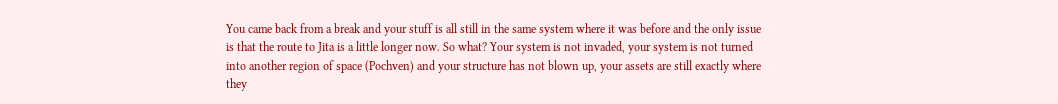You came back from a break and your stuff is all still in the same system where it was before and the only issue is that the route to Jita is a little longer now. So what? Your system is not invaded, your system is not turned into another region of space (Pochven) and your structure has not blown up, your assets are still exactly where they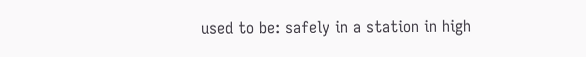used to be: safely in a station in high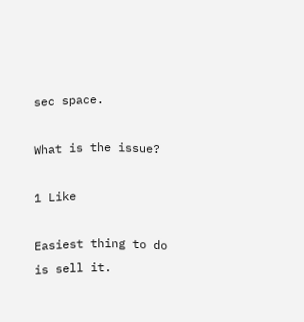sec space.

What is the issue?

1 Like

Easiest thing to do is sell it.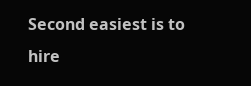Second easiest is to hire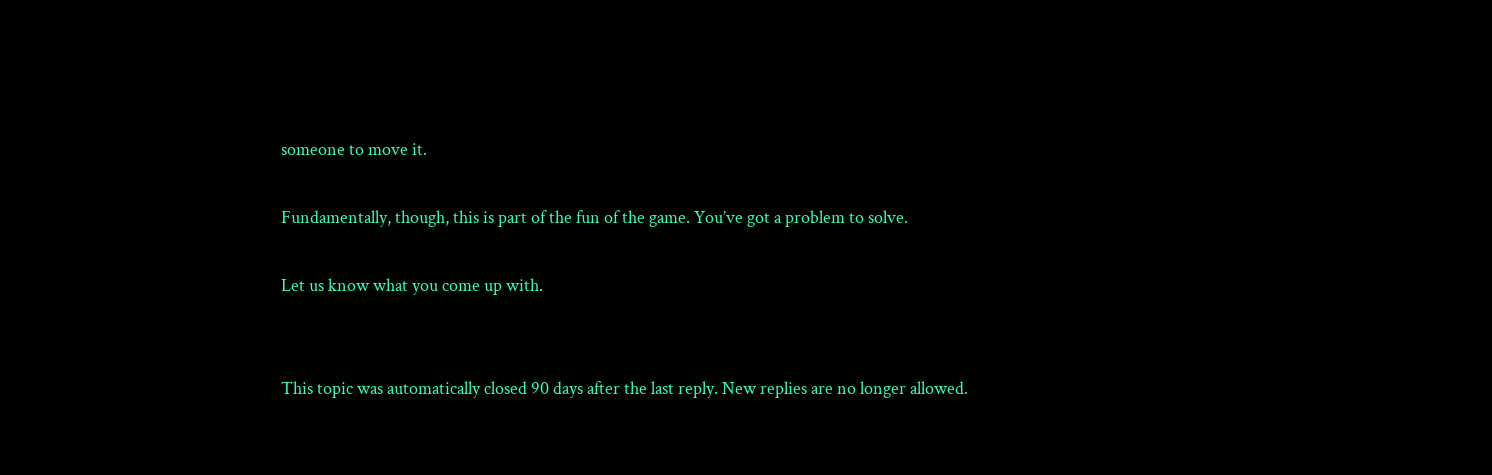someone to move it.

Fundamentally, though, this is part of the fun of the game. You’ve got a problem to solve.

Let us know what you come up with.


This topic was automatically closed 90 days after the last reply. New replies are no longer allowed.